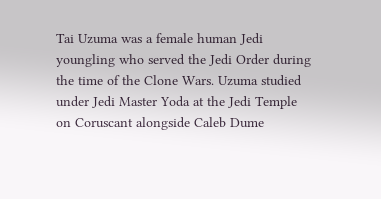Tai Uzuma was a female human Jedi youngling who served the Jedi Order during the time of the Clone Wars. Uzuma studied under Jedi Master Yoda at the Jedi Temple on Coruscant alongside Caleb Dume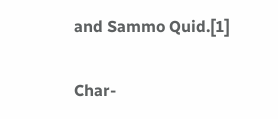and Sammo Quid.[1]

Char-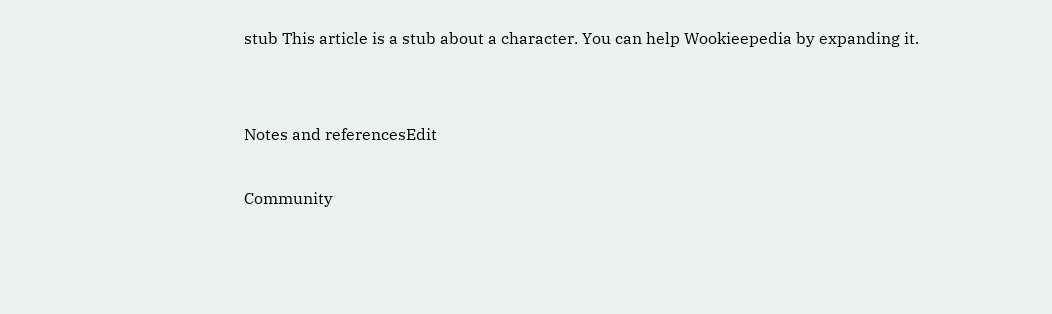stub This article is a stub about a character. You can help Wookieepedia by expanding it.


Notes and referencesEdit

Community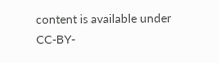content is available under CC-BY-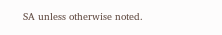SA unless otherwise noted.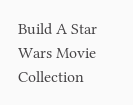Build A Star Wars Movie Collection